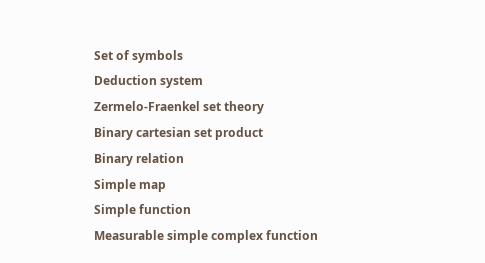Set of symbols
Deduction system
Zermelo-Fraenkel set theory
Binary cartesian set product
Binary relation
Simple map
Simple function
Measurable simple complex function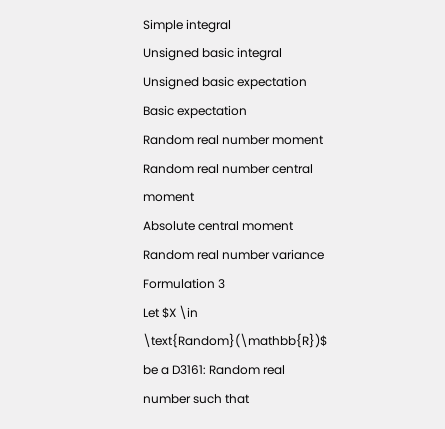Simple integral
Unsigned basic integral
Unsigned basic expectation
Basic expectation
Random real number moment
Random real number central moment
Absolute central moment
Random real number variance
Formulation 3
Let $X \in \text{Random}(\mathbb{R})$ be a D3161: Random real number such that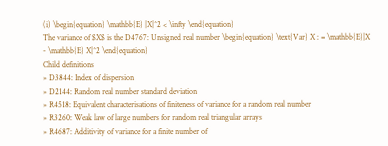(i) \begin{equation} \mathbb{E} |X|^2 < \infty \end{equation}
The variance of $X$ is the D4767: Unsigned real number \begin{equation} \text{Var} X : = \mathbb{E}|X - \mathbb{E} X|^2 \end{equation}
Child definitions
» D3844: Index of dispersion
» D2144: Random real number standard deviation
» R4518: Equivalent characterisations of finiteness of variance for a random real number
» R3260: Weak law of large numbers for random real triangular arrays
» R4687: Additivity of variance for a finite number of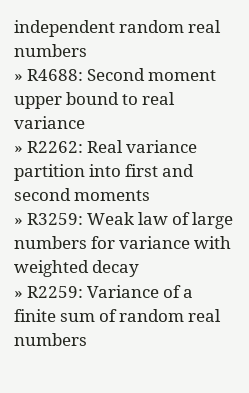independent random real numbers
» R4688: Second moment upper bound to real variance
» R2262: Real variance partition into first and second moments
» R3259: Weak law of large numbers for variance with weighted decay
» R2259: Variance of a finite sum of random real numbers